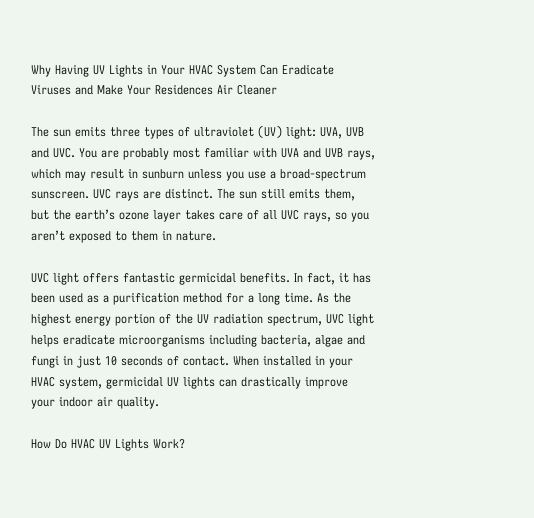Why Having UV Lights in Your HVAC System Can Eradicate Viruses and Make Your Residences Air Cleaner

The sun emits three types of ultraviolet (UV) light: UVA, UVB and UVC. You are probably most familiar with UVA and UVB rays, which may result in sunburn unless you use a broad-spectrum sunscreen. UVC rays are distinct. The sun still emits them, but the earth’s ozone layer takes care of all UVC rays, so you aren’t exposed to them in nature.

UVC light offers fantastic germicidal benefits. In fact, it has been used as a purification method for a long time. As the highest energy portion of the UV radiation spectrum, UVC light helps eradicate microorganisms including bacteria, algae and fungi in just 10 seconds of contact. When installed in your HVAC system, germicidal UV lights can drastically improve your indoor air quality.

How Do HVAC UV Lights Work?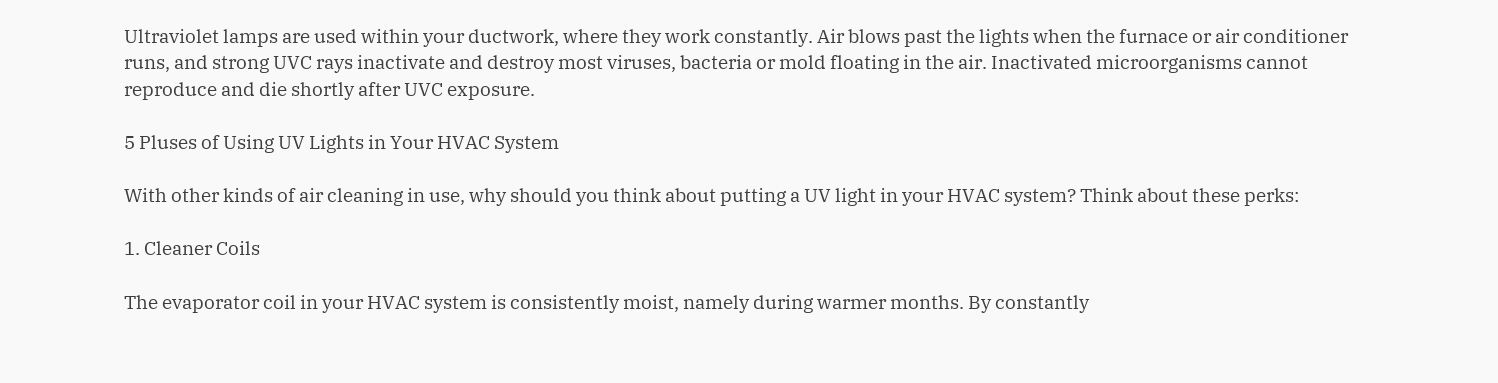Ultraviolet lamps are used within your ductwork, where they work constantly. Air blows past the lights when the furnace or air conditioner runs, and strong UVC rays inactivate and destroy most viruses, bacteria or mold floating in the air. Inactivated microorganisms cannot reproduce and die shortly after UVC exposure.

5 Pluses of Using UV Lights in Your HVAC System

With other kinds of air cleaning in use, why should you think about putting a UV light in your HVAC system? Think about these perks:

1. Cleaner Coils

The evaporator coil in your HVAC system is consistently moist, namely during warmer months. By constantly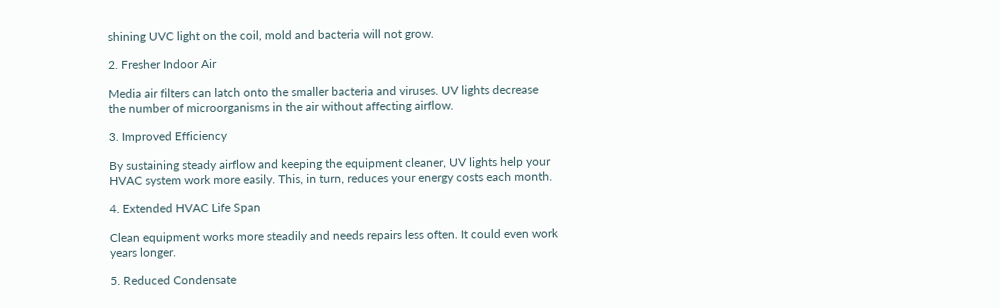shining UVC light on the coil, mold and bacteria will not grow.

2. Fresher Indoor Air

Media air filters can latch onto the smaller bacteria and viruses. UV lights decrease the number of microorganisms in the air without affecting airflow.

3. Improved Efficiency

By sustaining steady airflow and keeping the equipment cleaner, UV lights help your HVAC system work more easily. This, in turn, reduces your energy costs each month.

4. Extended HVAC Life Span

Clean equipment works more steadily and needs repairs less often. It could even work years longer.

5. Reduced Condensate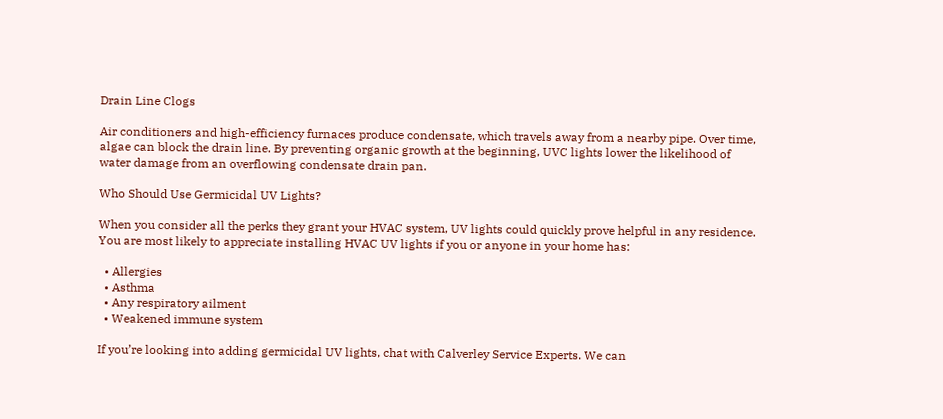Drain Line Clogs

Air conditioners and high-efficiency furnaces produce condensate, which travels away from a nearby pipe. Over time, algae can block the drain line. By preventing organic growth at the beginning, UVC lights lower the likelihood of water damage from an overflowing condensate drain pan.

Who Should Use Germicidal UV Lights?

When you consider all the perks they grant your HVAC system, UV lights could quickly prove helpful in any residence. You are most likely to appreciate installing HVAC UV lights if you or anyone in your home has:

  • Allergies
  • Asthma
  • Any respiratory ailment
  • Weakened immune system

If you’re looking into adding germicidal UV lights, chat with Calverley Service Experts. We can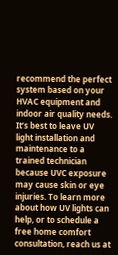recommend the perfect system based on your HVAC equipment and indoor air quality needs. It’s best to leave UV light installation and maintenance to a trained technician because UVC exposure may cause skin or eye injuries. To learn more about how UV lights can help, or to schedule a free home comfort consultation, reach us at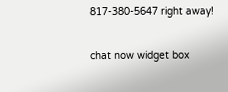817-380-5647 right away!

chat now widget box